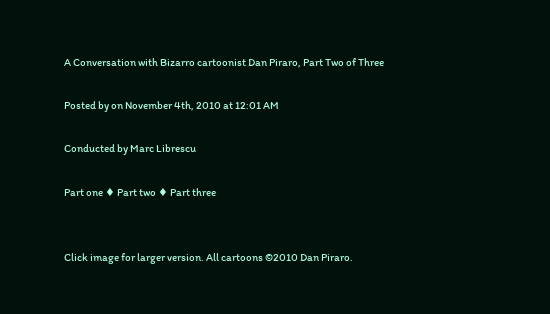A Conversation with Bizarro cartoonist Dan Piraro, Part Two of Three

Posted by on November 4th, 2010 at 12:01 AM

Conducted by Marc Librescu

Part one ♦ Part two ♦ Part three


Click image for larger version. All cartoons ©2010 Dan Piraro.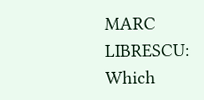MARC LIBRESCU: Which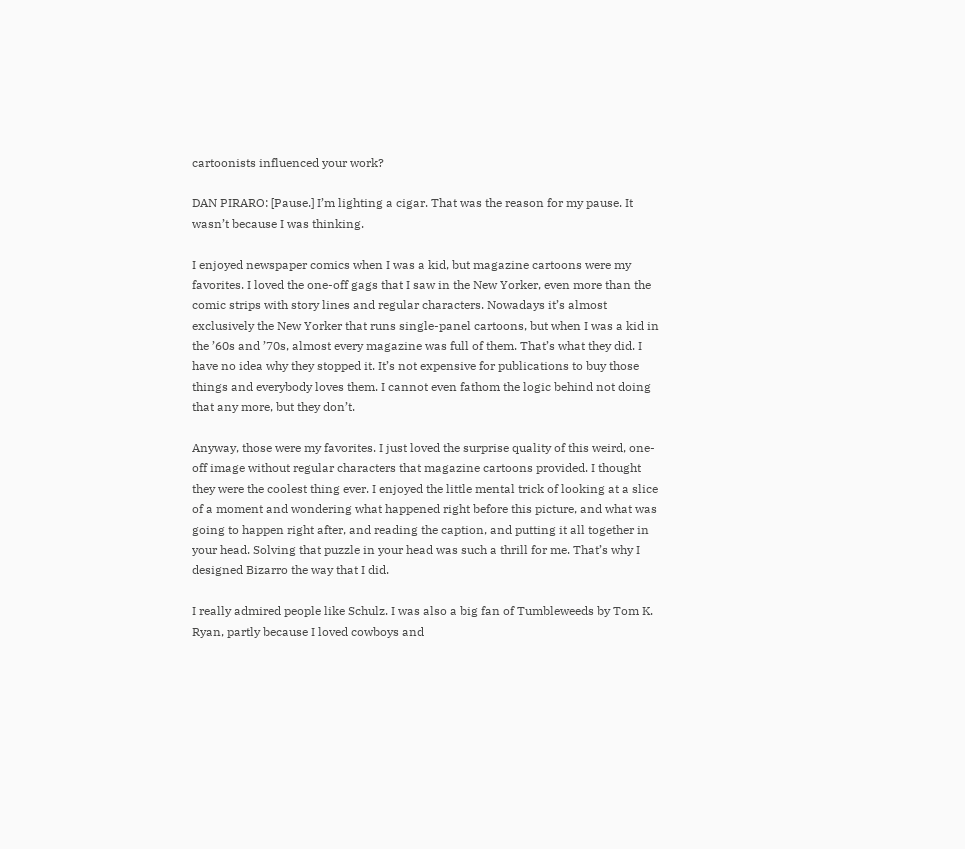cartoonists influenced your work?

DAN PIRARO: [Pause.] I’m lighting a cigar. That was the reason for my pause. It wasn’t because I was thinking.

I enjoyed newspaper comics when I was a kid, but magazine cartoons were my favorites. I loved the one-off gags that I saw in the New Yorker, even more than the comic strips with story lines and regular characters. Nowadays it’s almost exclusively the New Yorker that runs single-panel cartoons, but when I was a kid in the ’60s and ’70s, almost every magazine was full of them. That’s what they did. I have no idea why they stopped it. It’s not expensive for publications to buy those things and everybody loves them. I cannot even fathom the logic behind not doing that any more, but they don’t.

Anyway, those were my favorites. I just loved the surprise quality of this weird, one-off image without regular characters that magazine cartoons provided. I thought they were the coolest thing ever. I enjoyed the little mental trick of looking at a slice of a moment and wondering what happened right before this picture, and what was going to happen right after, and reading the caption, and putting it all together in your head. Solving that puzzle in your head was such a thrill for me. That’s why I designed Bizarro the way that I did.

I really admired people like Schulz. I was also a big fan of Tumbleweeds by Tom K. Ryan, partly because I loved cowboys and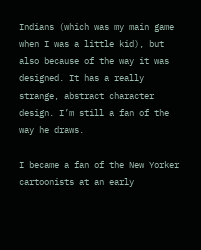Indians (which was my main game when I was a little kid), but also because of the way it was designed. It has a really strange, abstract character design. I’m still a fan of the way he draws.

I became a fan of the New Yorker cartoonists at an early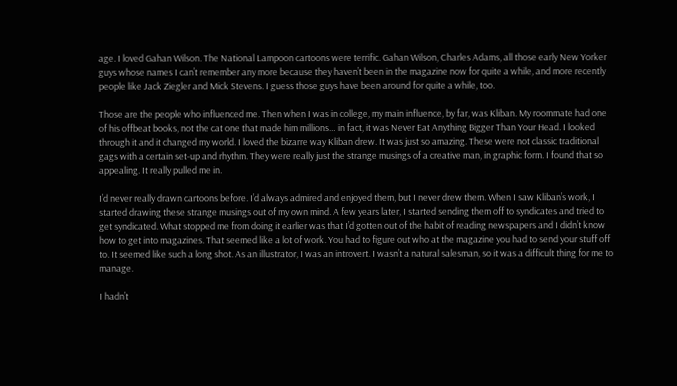age. I loved Gahan Wilson. The National Lampoon cartoons were terrific. Gahan Wilson, Charles Adams, all those early New Yorker guys whose names I can’t remember any more because they haven’t been in the magazine now for quite a while, and more recently people like Jack Ziegler and Mick Stevens. I guess those guys have been around for quite a while, too.

Those are the people who influenced me. Then when I was in college, my main influence, by far, was Kliban. My roommate had one of his offbeat books, not the cat one that made him millions… in fact, it was Never Eat Anything Bigger Than Your Head. I looked through it and it changed my world. I loved the bizarre way Kliban drew. It was just so amazing. These were not classic traditional gags with a certain set-up and rhythm. They were really just the strange musings of a creative man, in graphic form. I found that so appealing. It really pulled me in.

I’d never really drawn cartoons before. I’d always admired and enjoyed them, but I never drew them. When I saw Kliban’s work, I started drawing these strange musings out of my own mind. A few years later, I started sending them off to syndicates and tried to get syndicated. What stopped me from doing it earlier was that I’d gotten out of the habit of reading newspapers and I didn’t know how to get into magazines. That seemed like a lot of work. You had to figure out who at the magazine you had to send your stuff off to. It seemed like such a long shot. As an illustrator, I was an introvert. I wasn’t a natural salesman, so it was a difficult thing for me to manage.

I hadn’t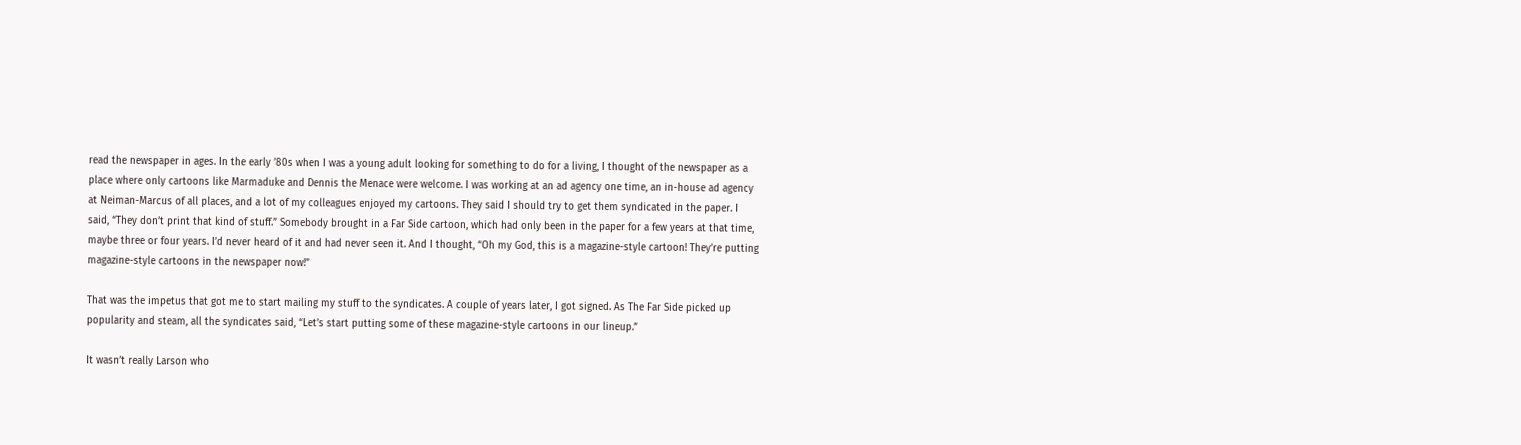read the newspaper in ages. In the early ’80s when I was a young adult looking for something to do for a living, I thought of the newspaper as a place where only cartoons like Marmaduke and Dennis the Menace were welcome. I was working at an ad agency one time, an in-house ad agency at Neiman-Marcus of all places, and a lot of my colleagues enjoyed my cartoons. They said I should try to get them syndicated in the paper. I said, “They don’t print that kind of stuff.” Somebody brought in a Far Side cartoon, which had only been in the paper for a few years at that time, maybe three or four years. I’d never heard of it and had never seen it. And I thought, “Oh my God, this is a magazine-style cartoon! They’re putting magazine-style cartoons in the newspaper now!”

That was the impetus that got me to start mailing my stuff to the syndicates. A couple of years later, I got signed. As The Far Side picked up popularity and steam, all the syndicates said, “Let’s start putting some of these magazine-style cartoons in our lineup.”

It wasn’t really Larson who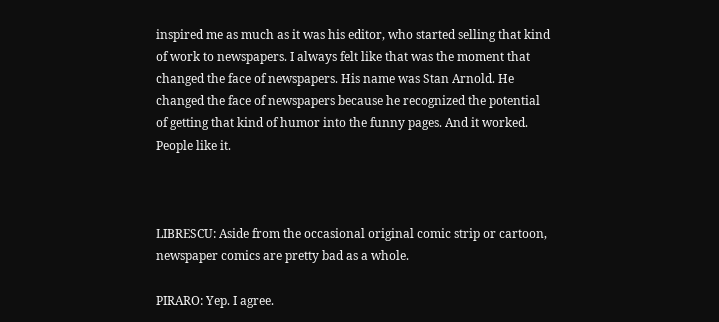inspired me as much as it was his editor, who started selling that kind of work to newspapers. I always felt like that was the moment that changed the face of newspapers. His name was Stan Arnold. He changed the face of newspapers because he recognized the potential of getting that kind of humor into the funny pages. And it worked. People like it.



LIBRESCU: Aside from the occasional original comic strip or cartoon, newspaper comics are pretty bad as a whole.

PIRARO: Yep. I agree.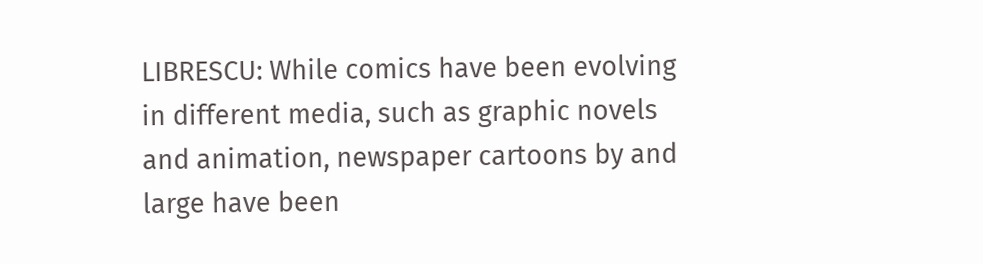LIBRESCU: While comics have been evolving in different media, such as graphic novels and animation, newspaper cartoons by and large have been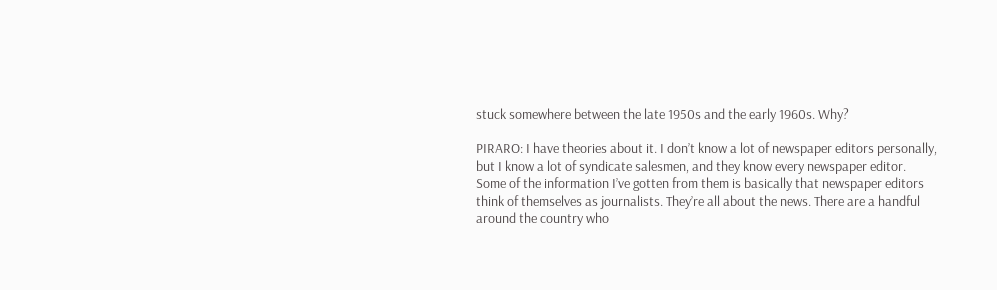stuck somewhere between the late 1950s and the early 1960s. Why?

PIRARO: I have theories about it. I don’t know a lot of newspaper editors personally, but I know a lot of syndicate salesmen, and they know every newspaper editor. Some of the information I’ve gotten from them is basically that newspaper editors think of themselves as journalists. They’re all about the news. There are a handful around the country who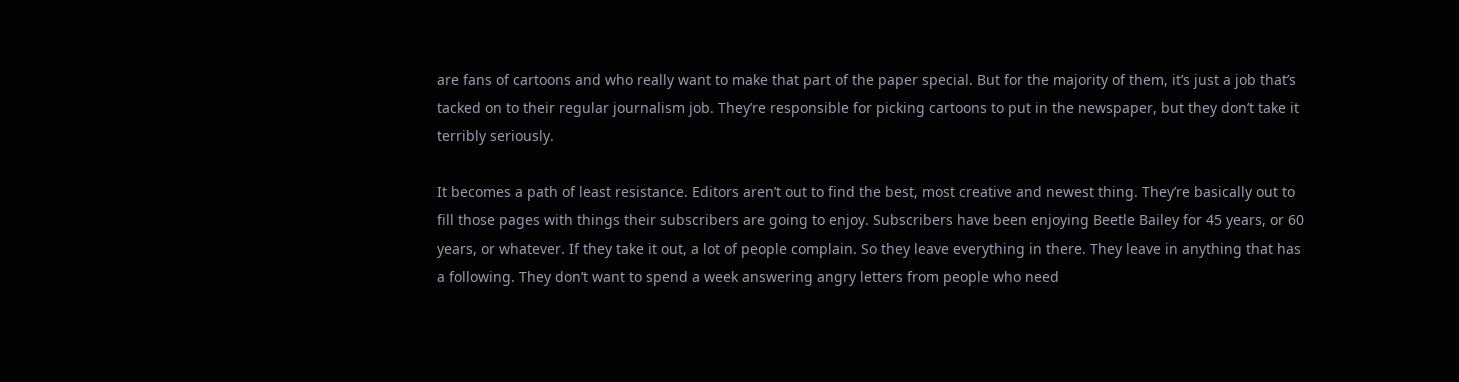are fans of cartoons and who really want to make that part of the paper special. But for the majority of them, it’s just a job that’s tacked on to their regular journalism job. They’re responsible for picking cartoons to put in the newspaper, but they don’t take it terribly seriously.

It becomes a path of least resistance. Editors aren’t out to find the best, most creative and newest thing. They’re basically out to fill those pages with things their subscribers are going to enjoy. Subscribers have been enjoying Beetle Bailey for 45 years, or 60 years, or whatever. If they take it out, a lot of people complain. So they leave everything in there. They leave in anything that has a following. They don’t want to spend a week answering angry letters from people who need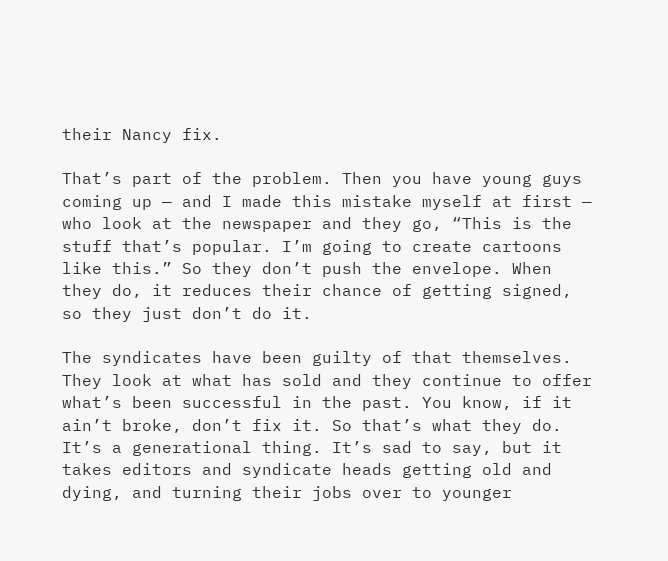their Nancy fix.

That’s part of the problem. Then you have young guys coming up — and I made this mistake myself at first — who look at the newspaper and they go, “This is the stuff that’s popular. I’m going to create cartoons like this.” So they don’t push the envelope. When they do, it reduces their chance of getting signed, so they just don’t do it.

The syndicates have been guilty of that themselves. They look at what has sold and they continue to offer what’s been successful in the past. You know, if it ain’t broke, don’t fix it. So that’s what they do. It’s a generational thing. It’s sad to say, but it takes editors and syndicate heads getting old and dying, and turning their jobs over to younger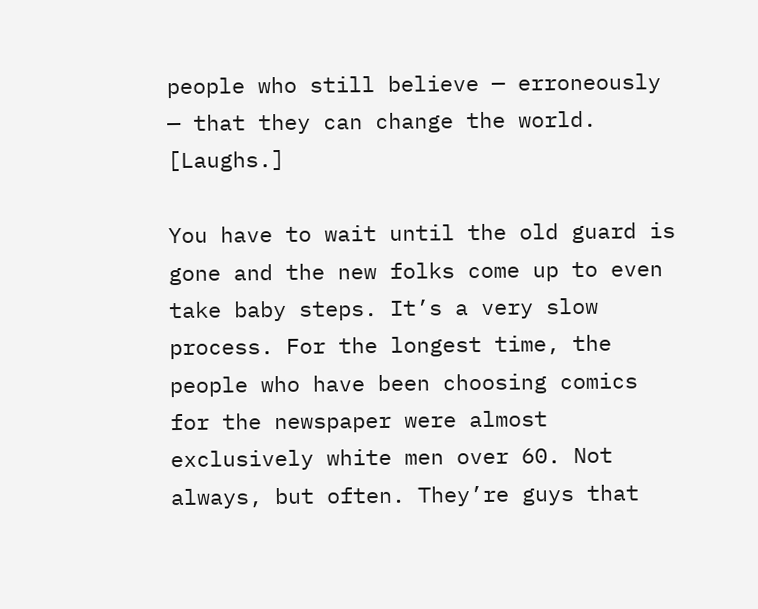people who still believe — erroneously — that they can change the world. [Laughs.]

You have to wait until the old guard is gone and the new folks come up to even take baby steps. It’s a very slow process. For the longest time, the people who have been choosing comics for the newspaper were almost exclusively white men over 60. Not always, but often. They’re guys that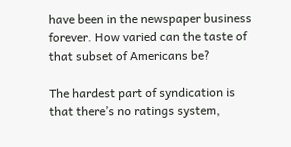have been in the newspaper business forever. How varied can the taste of that subset of Americans be?

The hardest part of syndication is that there’s no ratings system,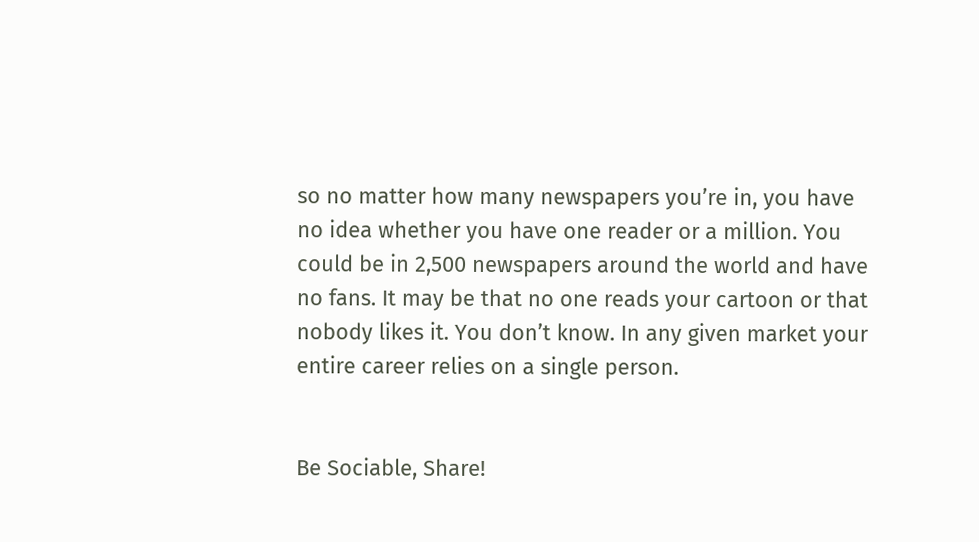so no matter how many newspapers you’re in, you have no idea whether you have one reader or a million. You could be in 2,500 newspapers around the world and have no fans. It may be that no one reads your cartoon or that nobody likes it. You don’t know. In any given market your entire career relies on a single person.


Be Sociable, Share!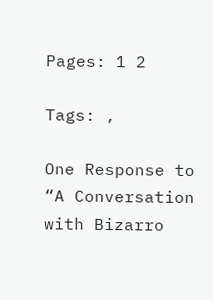Pages: 1 2

Tags: ,

One Response to “A Conversation with Bizarro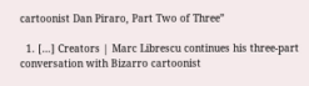cartoonist Dan Piraro, Part Two of Three”

  1. […] Creators | Marc Librescu continues his three-part conversation with Bizarro cartoonist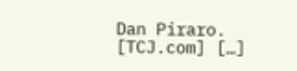Dan Piraro. [TCJ.com] […]